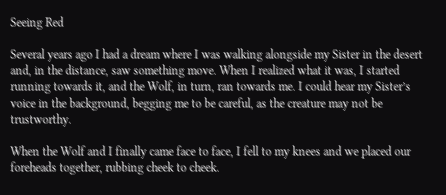Seeing Red

Several years ago I had a dream where I was walking alongside my Sister in the desert and, in the distance, saw something move. When I realized what it was, I started running towards it, and the Wolf, in turn, ran towards me. I could hear my Sister’s voice in the background, begging me to be careful, as the creature may not be trustworthy.

When the Wolf and I finally came face to face, I fell to my knees and we placed our foreheads together, rubbing cheek to cheek.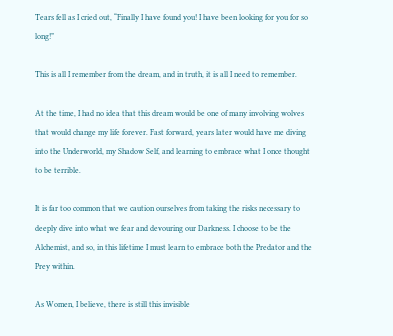Tears fell as I cried out, “Finally I have found you! I have been looking for you for so long!”

This is all I remember from the dream, and in truth, it is all I need to remember.

At the time, I had no idea that this dream would be one of many involving wolves that would change my life forever. Fast forward, years later would have me diving into the Underworld, my Shadow Self, and learning to embrace what I once thought to be terrible.

It is far too common that we caution ourselves from taking the risks necessary to deeply dive into what we fear and devouring our Darkness. I choose to be the Alchemist, and so, in this lifetime I must learn to embrace both the Predator and the Prey within.

As Women, I believe, there is still this invisible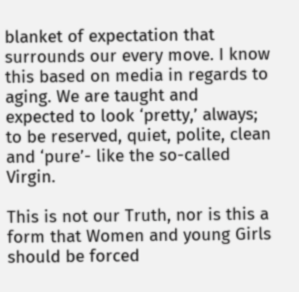blanket of expectation that surrounds our every move. I know this based on media in regards to aging. We are taught and expected to look ‘pretty,’ always; to be reserved, quiet, polite, clean and ‘pure’- like the so-called Virgin.

This is not our Truth, nor is this a form that Women and young Girls should be forced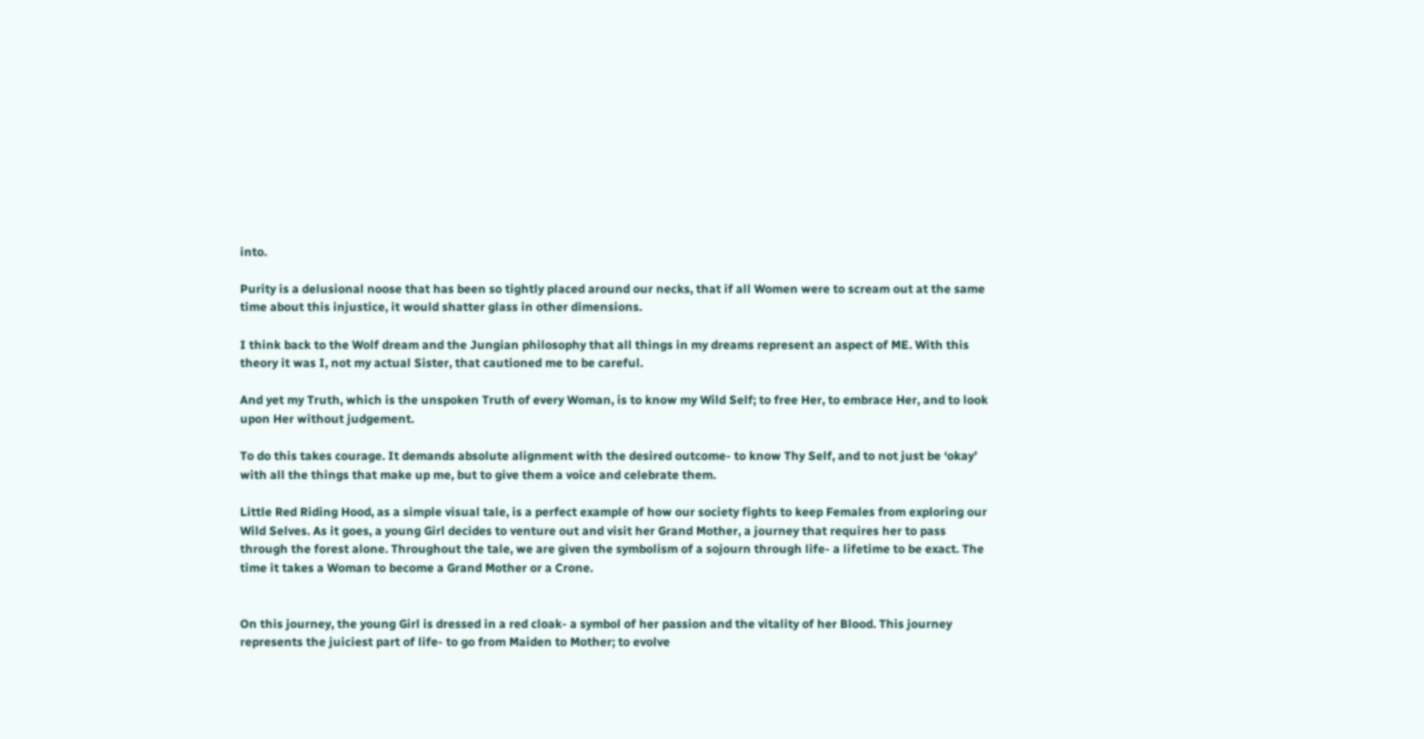into.

Purity is a delusional noose that has been so tightly placed around our necks, that if all Women were to scream out at the same time about this injustice, it would shatter glass in other dimensions.

I think back to the Wolf dream and the Jungian philosophy that all things in my dreams represent an aspect of ME. With this theory it was I, not my actual Sister, that cautioned me to be careful.

And yet my Truth, which is the unspoken Truth of every Woman, is to know my Wild Self; to free Her, to embrace Her, and to look upon Her without judgement.

To do this takes courage. It demands absolute alignment with the desired outcome- to know Thy Self, and to not just be ‘okay’ with all the things that make up me, but to give them a voice and celebrate them.

Little Red Riding Hood, as a simple visual tale, is a perfect example of how our society fights to keep Females from exploring our Wild Selves. As it goes, a young Girl decides to venture out and visit her Grand Mother, a journey that requires her to pass through the forest alone. Throughout the tale, we are given the symbolism of a sojourn through life- a lifetime to be exact. The time it takes a Woman to become a Grand Mother or a Crone.


On this journey, the young Girl is dressed in a red cloak- a symbol of her passion and the vitality of her Blood. This journey represents the juiciest part of life- to go from Maiden to Mother; to evolve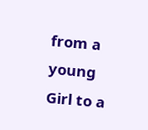from a young Girl to a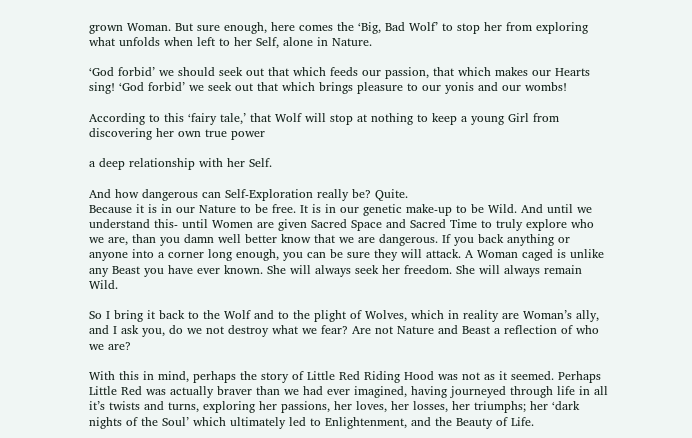grown Woman. But sure enough, here comes the ‘Big, Bad Wolf’ to stop her from exploring what unfolds when left to her Self, alone in Nature.

‘God forbid’ we should seek out that which feeds our passion, that which makes our Hearts sing! ‘God forbid’ we seek out that which brings pleasure to our yonis and our wombs!

According to this ‘fairy tale,’ that Wolf will stop at nothing to keep a young Girl from discovering her own true power

a deep relationship with her Self.

And how dangerous can Self-Exploration really be? Quite.
Because it is in our Nature to be free. It is in our genetic make-up to be Wild. And until we understand this- until Women are given Sacred Space and Sacred Time to truly explore who we are, than you damn well better know that we are dangerous. If you back anything or anyone into a corner long enough, you can be sure they will attack. A Woman caged is unlike any Beast you have ever known. She will always seek her freedom. She will always remain Wild.

So I bring it back to the Wolf and to the plight of Wolves, which in reality are Woman’s ally, and I ask you, do we not destroy what we fear? Are not Nature and Beast a reflection of who we are?

With this in mind, perhaps the story of Little Red Riding Hood was not as it seemed. Perhaps Little Red was actually braver than we had ever imagined, having journeyed through life in all it’s twists and turns, exploring her passions, her loves, her losses, her triumphs; her ‘dark nights of the Soul’ which ultimately led to Enlightenment, and the Beauty of Life.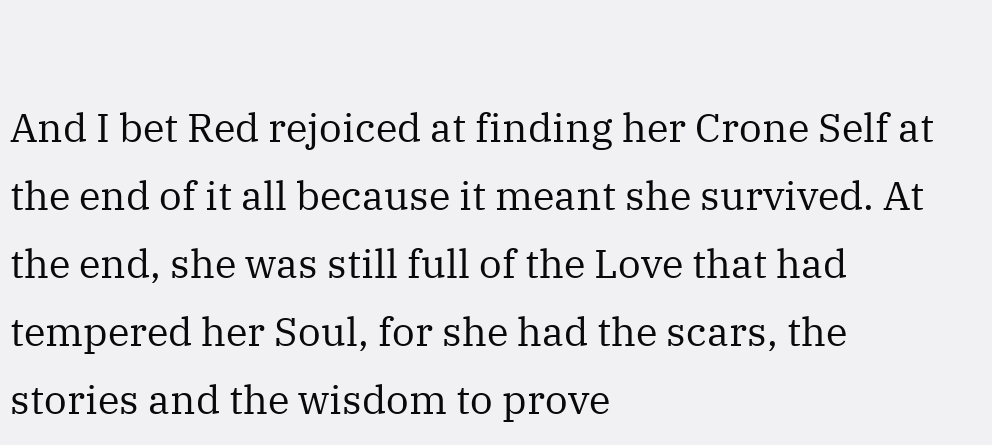And I bet Red rejoiced at finding her Crone Self at the end of it all because it meant she survived. At the end, she was still full of the Love that had tempered her Soul, for she had the scars, the stories and the wisdom to prove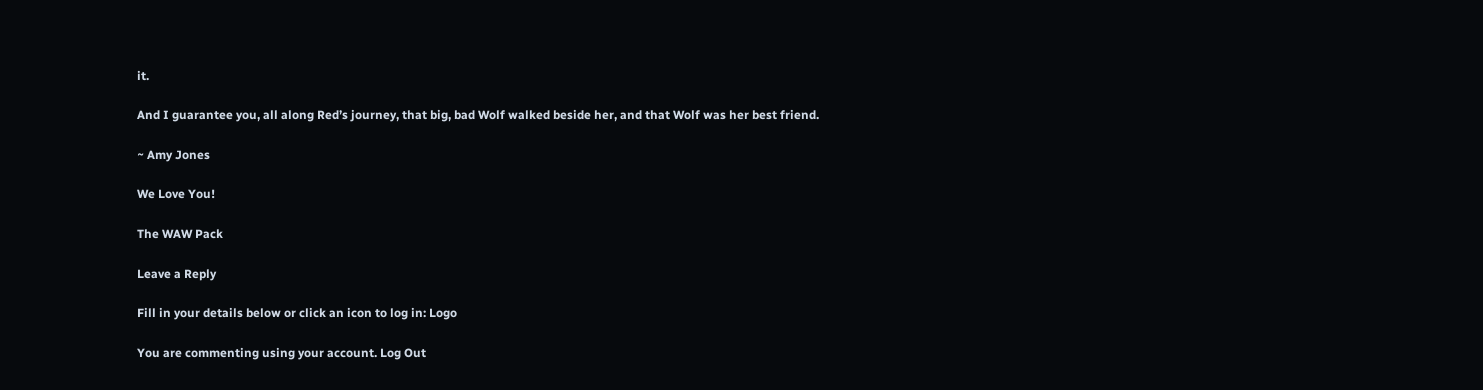it.

And I guarantee you, all along Red’s journey, that big, bad Wolf walked beside her, and that Wolf was her best friend.

~ Amy Jones

We Love You!

The WAW Pack

Leave a Reply

Fill in your details below or click an icon to log in: Logo

You are commenting using your account. Log Out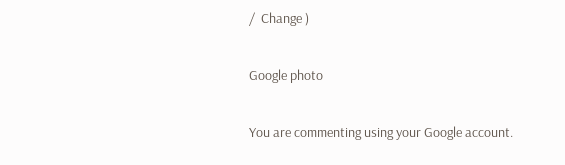/  Change )

Google photo

You are commenting using your Google account.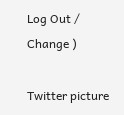Log Out /  Change )

Twitter picture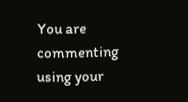You are commenting using your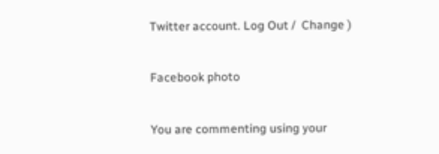Twitter account. Log Out /  Change )

Facebook photo

You are commenting using your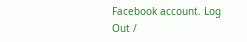Facebook account. Log Out /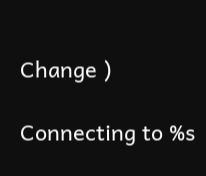Change )

Connecting to %s